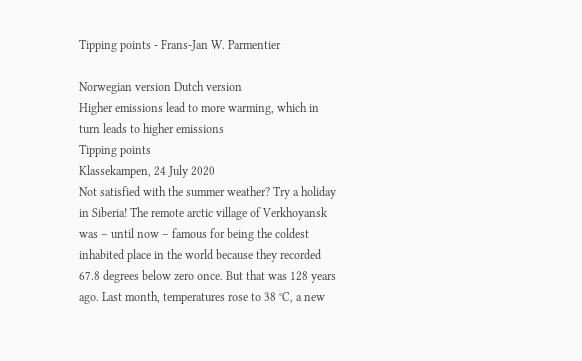Tipping points - Frans-Jan W. Parmentier

Norwegian version Dutch version
Higher emissions lead to more warming, which in turn leads to higher emissions
Tipping points
Klassekampen, 24 July 2020
Not satisfied with the summer weather? Try a holiday in Siberia! The remote arctic village of Verkhoyansk was – until now – famous for being the coldest inhabited place in the world because they recorded 67.8 degrees below zero once. But that was 128 years ago. Last month, temperatures rose to 38 °C, a new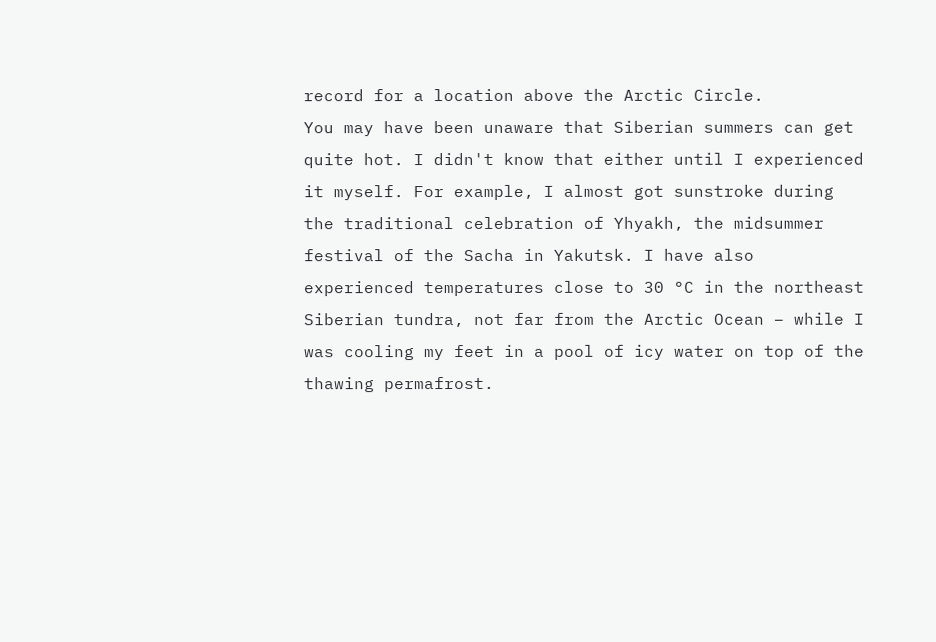record for a location above the Arctic Circle.
You may have been unaware that Siberian summers can get quite hot. I didn't know that either until I experienced it myself. For example, I almost got sunstroke during the traditional celebration of Yhyakh, the midsummer festival of the Sacha in Yakutsk. I have also experienced temperatures close to 30 °C in the northeast Siberian tundra, not far from the Arctic Ocean – while I was cooling my feet in a pool of icy water on top of the thawing permafrost.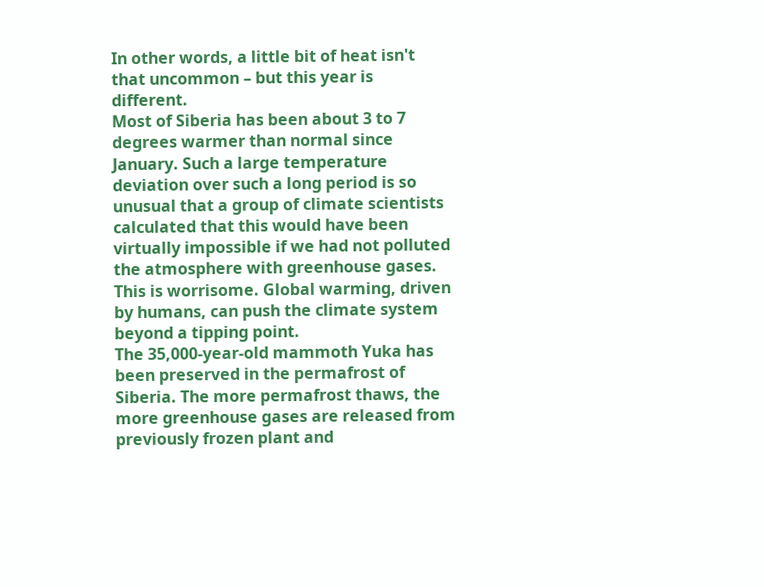In other words, a little bit of heat isn't that uncommon – but this year is different.
Most of Siberia has been about 3 to 7 degrees warmer than normal since January. Such a large temperature deviation over such a long period is so unusual that a group of climate scientists calculated that this would have been virtually impossible if we had not polluted the atmosphere with greenhouse gases. This is worrisome. Global warming, driven by humans, can push the climate system beyond a tipping point.
The 35,000-year-old mammoth Yuka has been preserved in the permafrost of Siberia. The more permafrost thaws, the more greenhouse gases are released from previously frozen plant and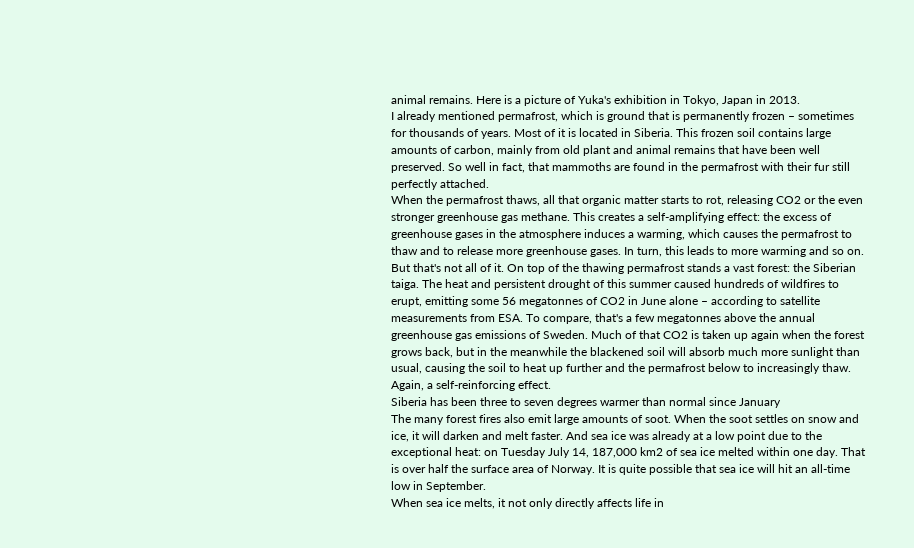animal remains. Here is a picture of Yuka's exhibition in Tokyo, Japan in 2013.
I already mentioned permafrost, which is ground that is permanently frozen – sometimes for thousands of years. Most of it is located in Siberia. This frozen soil contains large amounts of carbon, mainly from old plant and animal remains that have been well preserved. So well in fact, that mammoths are found in the permafrost with their fur still perfectly attached.
When the permafrost thaws, all that organic matter starts to rot, releasing CO2 or the even stronger greenhouse gas methane. This creates a self-amplifying effect: the excess of greenhouse gases in the atmosphere induces a warming, which causes the permafrost to thaw and to release more greenhouse gases. In turn, this leads to more warming and so on.
But that's not all of it. On top of the thawing permafrost stands a vast forest: the Siberian taiga. The heat and persistent drought of this summer caused hundreds of wildfires to erupt, emitting some 56 megatonnes of CO2 in June alone – according to satellite measurements from ESA. To compare, that's a few megatonnes above the annual greenhouse gas emissions of Sweden. Much of that CO2 is taken up again when the forest grows back, but in the meanwhile the blackened soil will absorb much more sunlight than usual, causing the soil to heat up further and the permafrost below to increasingly thaw. Again, a self-reinforcing effect.
Siberia has been three to seven degrees warmer than normal since January
The many forest fires also emit large amounts of soot. When the soot settles on snow and ice, it will darken and melt faster. And sea ice was already at a low point due to the exceptional heat: on Tuesday July 14, 187,000 km2 of sea ice melted within one day. That is over half the surface area of Norway. It is quite possible that sea ice will hit an all-time low in September.
When sea ice melts, it not only directly affects life in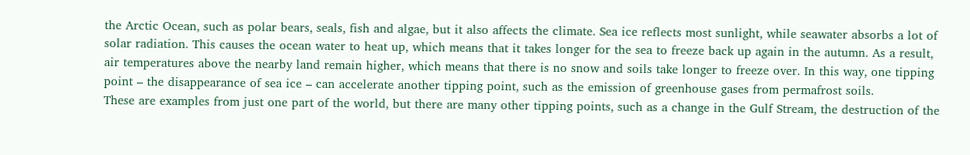the Arctic Ocean, such as polar bears, seals, fish and algae, but it also affects the climate. Sea ice reflects most sunlight, while seawater absorbs a lot of solar radiation. This causes the ocean water to heat up, which means that it takes longer for the sea to freeze back up again in the autumn. As a result, air temperatures above the nearby land remain higher, which means that there is no snow and soils take longer to freeze over. In this way, one tipping point – the disappearance of sea ice – can accelerate another tipping point, such as the emission of greenhouse gases from permafrost soils.
These are examples from just one part of the world, but there are many other tipping points, such as a change in the Gulf Stream, the destruction of the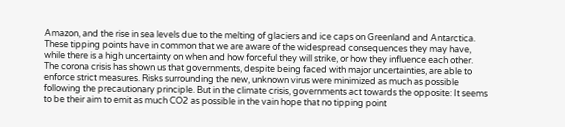Amazon, and the rise in sea levels due to the melting of glaciers and ice caps on Greenland and Antarctica. These tipping points have in common that we are aware of the widespread consequences they may have, while there is a high uncertainty on when and how forceful they will strike, or how they influence each other.
The corona crisis has shown us that governments, despite being faced with major uncertainties, are able to enforce strict measures. Risks surrounding the new, unknown virus were minimized as much as possible following the precautionary principle. But in the climate crisis, governments act towards the opposite: It seems to be their aim to emit as much CO2 as possible in the vain hope that no tipping point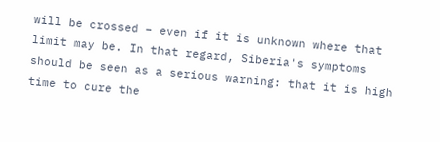will be crossed – even if it is unknown where that limit may be. In that regard, Siberia's symptoms should be seen as a serious warning: that it is high time to cure the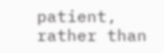patient, rather than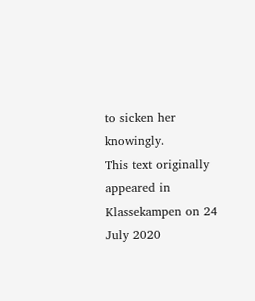to sicken her knowingly.
This text originally appeared in Klassekampen on 24 July 2020